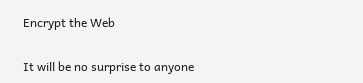Encrypt the Web

It will be no surprise to anyone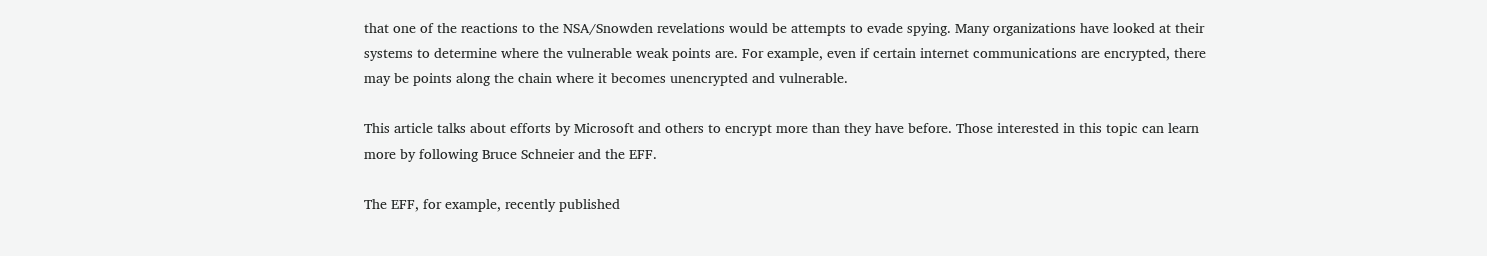that one of the reactions to the NSA/Snowden revelations would be attempts to evade spying. Many organizations have looked at their systems to determine where the vulnerable weak points are. For example, even if certain internet communications are encrypted, there may be points along the chain where it becomes unencrypted and vulnerable.

This article talks about efforts by Microsoft and others to encrypt more than they have before. Those interested in this topic can learn more by following Bruce Schneier and the EFF.

The EFF, for example, recently published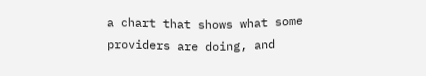a chart that shows what some providers are doing, and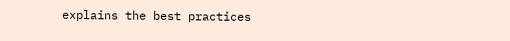explains the best practices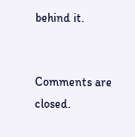behind it.


Comments are closed.